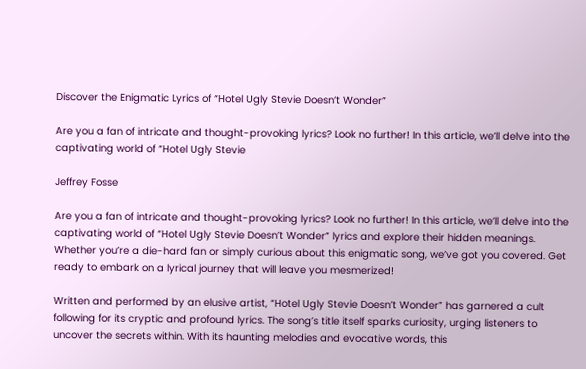Discover the Enigmatic Lyrics of “Hotel Ugly Stevie Doesn’t Wonder”

Are you a fan of intricate and thought-provoking lyrics? Look no further! In this article, we’ll delve into the captivating world of “Hotel Ugly Stevie

Jeffrey Fosse

Are you a fan of intricate and thought-provoking lyrics? Look no further! In this article, we’ll delve into the captivating world of “Hotel Ugly Stevie Doesn’t Wonder” lyrics and explore their hidden meanings. Whether you’re a die-hard fan or simply curious about this enigmatic song, we’ve got you covered. Get ready to embark on a lyrical journey that will leave you mesmerized!

Written and performed by an elusive artist, “Hotel Ugly Stevie Doesn’t Wonder” has garnered a cult following for its cryptic and profound lyrics. The song’s title itself sparks curiosity, urging listeners to uncover the secrets within. With its haunting melodies and evocative words, this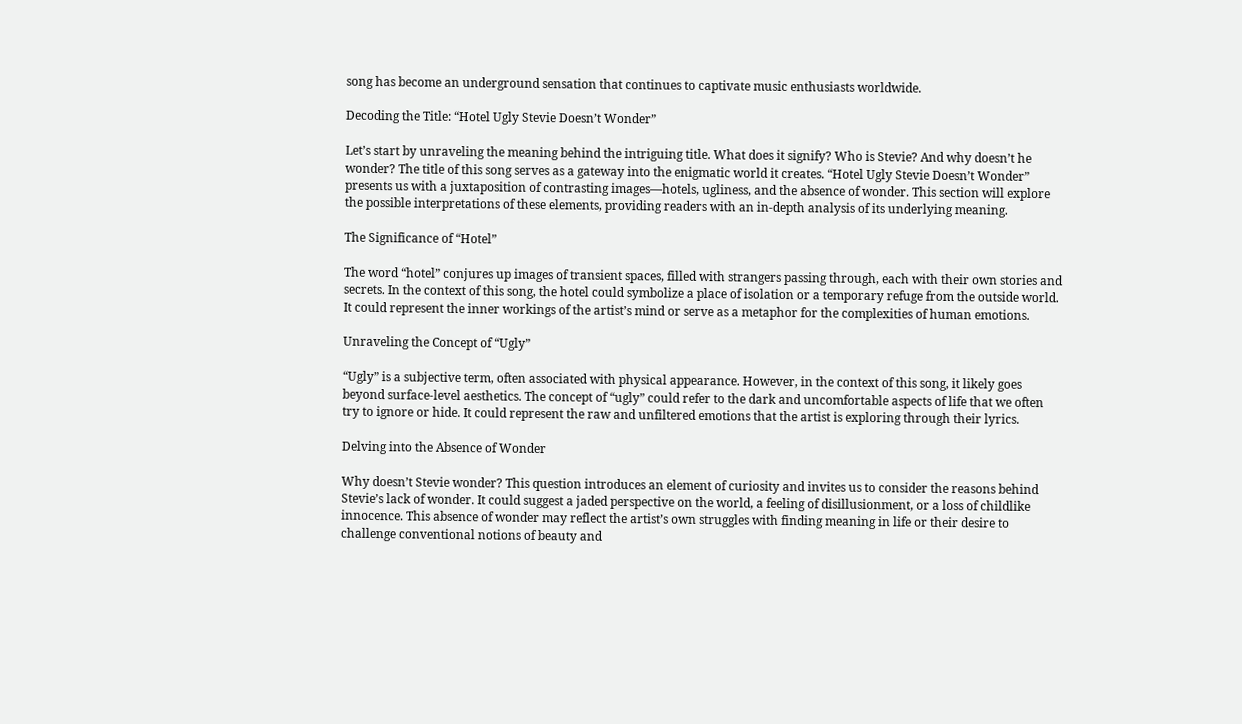song has become an underground sensation that continues to captivate music enthusiasts worldwide.

Decoding the Title: “Hotel Ugly Stevie Doesn’t Wonder”

Let’s start by unraveling the meaning behind the intriguing title. What does it signify? Who is Stevie? And why doesn’t he wonder? The title of this song serves as a gateway into the enigmatic world it creates. “Hotel Ugly Stevie Doesn’t Wonder” presents us with a juxtaposition of contrasting images—hotels, ugliness, and the absence of wonder. This section will explore the possible interpretations of these elements, providing readers with an in-depth analysis of its underlying meaning.

The Significance of “Hotel”

The word “hotel” conjures up images of transient spaces, filled with strangers passing through, each with their own stories and secrets. In the context of this song, the hotel could symbolize a place of isolation or a temporary refuge from the outside world. It could represent the inner workings of the artist’s mind or serve as a metaphor for the complexities of human emotions.

Unraveling the Concept of “Ugly”

“Ugly” is a subjective term, often associated with physical appearance. However, in the context of this song, it likely goes beyond surface-level aesthetics. The concept of “ugly” could refer to the dark and uncomfortable aspects of life that we often try to ignore or hide. It could represent the raw and unfiltered emotions that the artist is exploring through their lyrics.

Delving into the Absence of Wonder

Why doesn’t Stevie wonder? This question introduces an element of curiosity and invites us to consider the reasons behind Stevie’s lack of wonder. It could suggest a jaded perspective on the world, a feeling of disillusionment, or a loss of childlike innocence. This absence of wonder may reflect the artist’s own struggles with finding meaning in life or their desire to challenge conventional notions of beauty and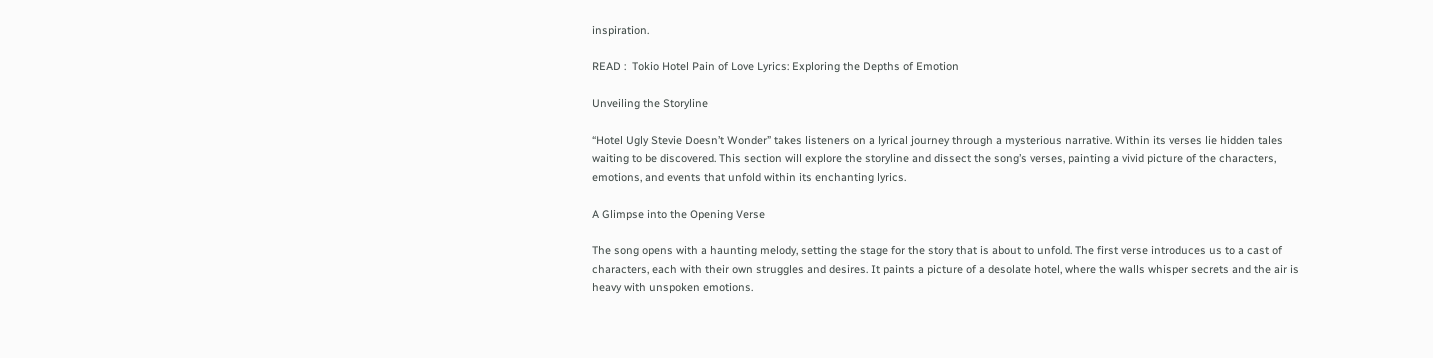inspiration.

READ :  Tokio Hotel Pain of Love Lyrics: Exploring the Depths of Emotion

Unveiling the Storyline

“Hotel Ugly Stevie Doesn’t Wonder” takes listeners on a lyrical journey through a mysterious narrative. Within its verses lie hidden tales waiting to be discovered. This section will explore the storyline and dissect the song’s verses, painting a vivid picture of the characters, emotions, and events that unfold within its enchanting lyrics.

A Glimpse into the Opening Verse

The song opens with a haunting melody, setting the stage for the story that is about to unfold. The first verse introduces us to a cast of characters, each with their own struggles and desires. It paints a picture of a desolate hotel, where the walls whisper secrets and the air is heavy with unspoken emotions.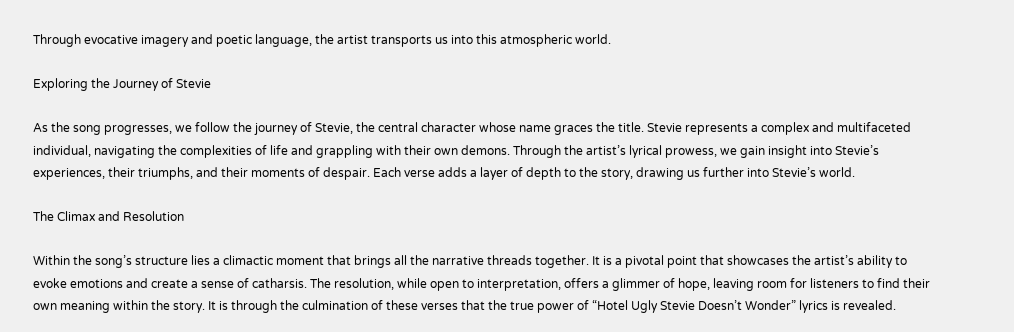Through evocative imagery and poetic language, the artist transports us into this atmospheric world.

Exploring the Journey of Stevie

As the song progresses, we follow the journey of Stevie, the central character whose name graces the title. Stevie represents a complex and multifaceted individual, navigating the complexities of life and grappling with their own demons. Through the artist’s lyrical prowess, we gain insight into Stevie’s experiences, their triumphs, and their moments of despair. Each verse adds a layer of depth to the story, drawing us further into Stevie’s world.

The Climax and Resolution

Within the song’s structure lies a climactic moment that brings all the narrative threads together. It is a pivotal point that showcases the artist’s ability to evoke emotions and create a sense of catharsis. The resolution, while open to interpretation, offers a glimmer of hope, leaving room for listeners to find their own meaning within the story. It is through the culmination of these verses that the true power of “Hotel Ugly Stevie Doesn’t Wonder” lyrics is revealed.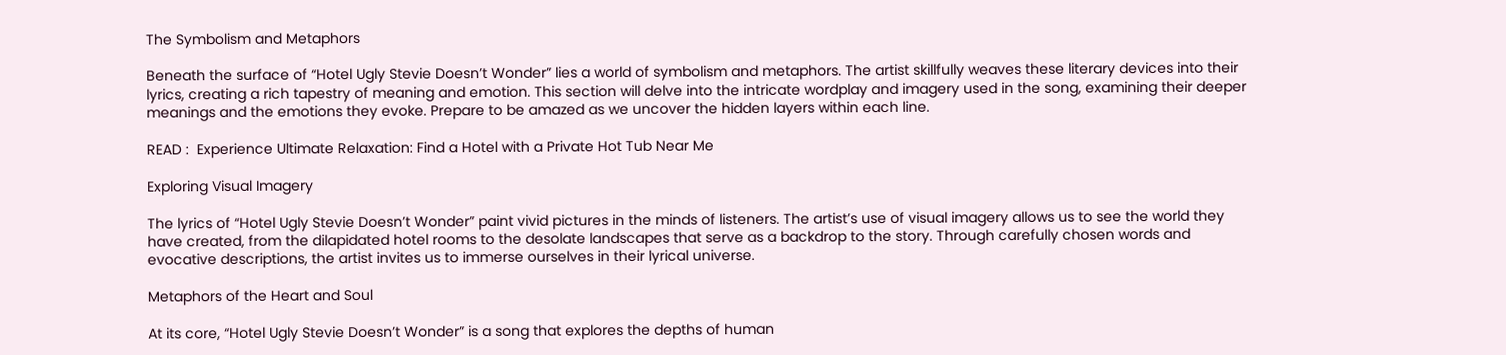The Symbolism and Metaphors

Beneath the surface of “Hotel Ugly Stevie Doesn’t Wonder” lies a world of symbolism and metaphors. The artist skillfully weaves these literary devices into their lyrics, creating a rich tapestry of meaning and emotion. This section will delve into the intricate wordplay and imagery used in the song, examining their deeper meanings and the emotions they evoke. Prepare to be amazed as we uncover the hidden layers within each line.

READ :  Experience Ultimate Relaxation: Find a Hotel with a Private Hot Tub Near Me

Exploring Visual Imagery

The lyrics of “Hotel Ugly Stevie Doesn’t Wonder” paint vivid pictures in the minds of listeners. The artist’s use of visual imagery allows us to see the world they have created, from the dilapidated hotel rooms to the desolate landscapes that serve as a backdrop to the story. Through carefully chosen words and evocative descriptions, the artist invites us to immerse ourselves in their lyrical universe.

Metaphors of the Heart and Soul

At its core, “Hotel Ugly Stevie Doesn’t Wonder” is a song that explores the depths of human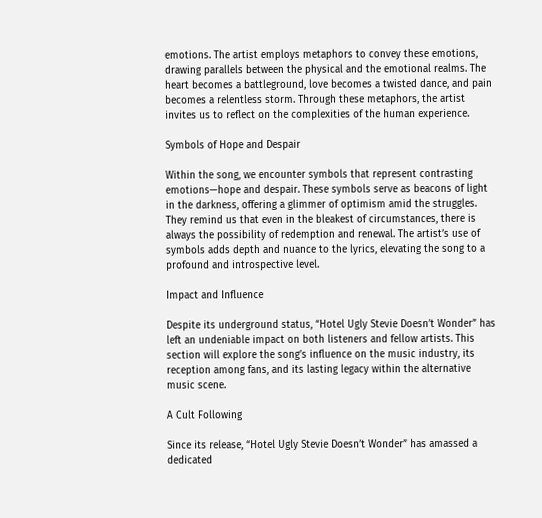emotions. The artist employs metaphors to convey these emotions, drawing parallels between the physical and the emotional realms. The heart becomes a battleground, love becomes a twisted dance, and pain becomes a relentless storm. Through these metaphors, the artist invites us to reflect on the complexities of the human experience.

Symbols of Hope and Despair

Within the song, we encounter symbols that represent contrasting emotions—hope and despair. These symbols serve as beacons of light in the darkness, offering a glimmer of optimism amid the struggles. They remind us that even in the bleakest of circumstances, there is always the possibility of redemption and renewal. The artist’s use of symbols adds depth and nuance to the lyrics, elevating the song to a profound and introspective level.

Impact and Influence

Despite its underground status, “Hotel Ugly Stevie Doesn’t Wonder” has left an undeniable impact on both listeners and fellow artists. This section will explore the song’s influence on the music industry, its reception among fans, and its lasting legacy within the alternative music scene.

A Cult Following

Since its release, “Hotel Ugly Stevie Doesn’t Wonder” has amassed a dedicated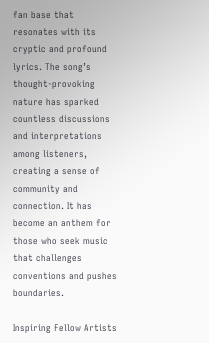fan base that resonates with its cryptic and profound lyrics. The song’s thought-provoking nature has sparked countless discussions and interpretations among listeners, creating a sense of community and connection. It has become an anthem for those who seek music that challenges conventions and pushes boundaries.

Inspiring Fellow Artists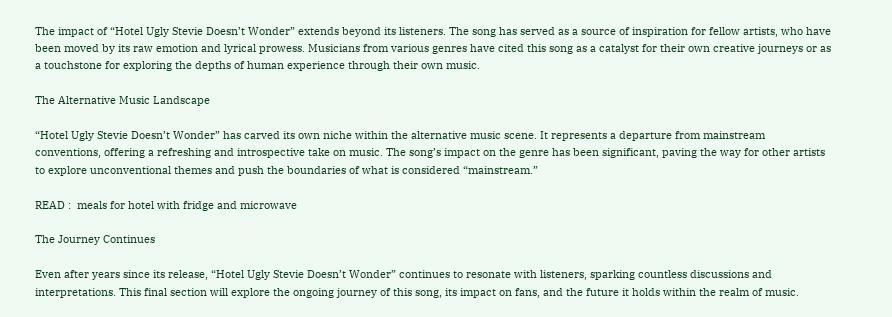The impact of “Hotel Ugly Stevie Doesn’t Wonder” extends beyond its listeners. The song has served as a source of inspiration for fellow artists, who have been moved by its raw emotion and lyrical prowess. Musicians from various genres have cited this song as a catalyst for their own creative journeys or as a touchstone for exploring the depths of human experience through their own music.

The Alternative Music Landscape

“Hotel Ugly Stevie Doesn’t Wonder” has carved its own niche within the alternative music scene. It represents a departure from mainstream conventions, offering a refreshing and introspective take on music. The song’s impact on the genre has been significant, paving the way for other artists to explore unconventional themes and push the boundaries of what is considered “mainstream.”

READ :  meals for hotel with fridge and microwave

The Journey Continues

Even after years since its release, “Hotel Ugly Stevie Doesn’t Wonder” continues to resonate with listeners, sparking countless discussions and interpretations. This final section will explore the ongoing journey of this song, its impact on fans, and the future it holds within the realm of music.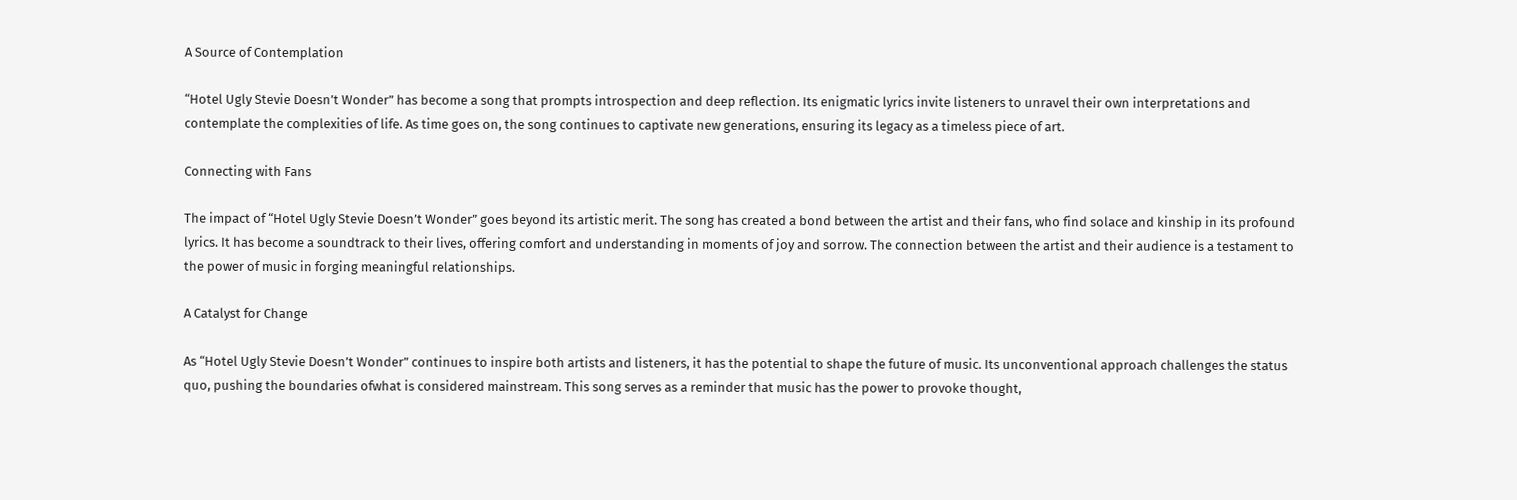A Source of Contemplation

“Hotel Ugly Stevie Doesn’t Wonder” has become a song that prompts introspection and deep reflection. Its enigmatic lyrics invite listeners to unravel their own interpretations and contemplate the complexities of life. As time goes on, the song continues to captivate new generations, ensuring its legacy as a timeless piece of art.

Connecting with Fans

The impact of “Hotel Ugly Stevie Doesn’t Wonder” goes beyond its artistic merit. The song has created a bond between the artist and their fans, who find solace and kinship in its profound lyrics. It has become a soundtrack to their lives, offering comfort and understanding in moments of joy and sorrow. The connection between the artist and their audience is a testament to the power of music in forging meaningful relationships.

A Catalyst for Change

As “Hotel Ugly Stevie Doesn’t Wonder” continues to inspire both artists and listeners, it has the potential to shape the future of music. Its unconventional approach challenges the status quo, pushing the boundaries ofwhat is considered mainstream. This song serves as a reminder that music has the power to provoke thought,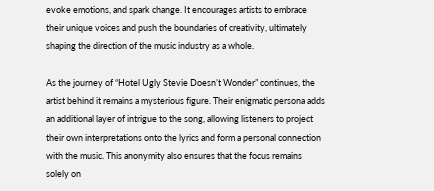evoke emotions, and spark change. It encourages artists to embrace their unique voices and push the boundaries of creativity, ultimately shaping the direction of the music industry as a whole.

As the journey of “Hotel Ugly Stevie Doesn’t Wonder” continues, the artist behind it remains a mysterious figure. Their enigmatic persona adds an additional layer of intrigue to the song, allowing listeners to project their own interpretations onto the lyrics and form a personal connection with the music. This anonymity also ensures that the focus remains solely on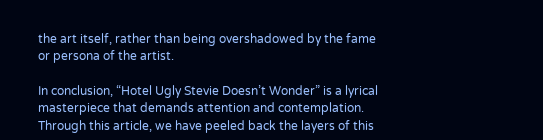the art itself, rather than being overshadowed by the fame or persona of the artist.

In conclusion, “Hotel Ugly Stevie Doesn’t Wonder” is a lyrical masterpiece that demands attention and contemplation. Through this article, we have peeled back the layers of this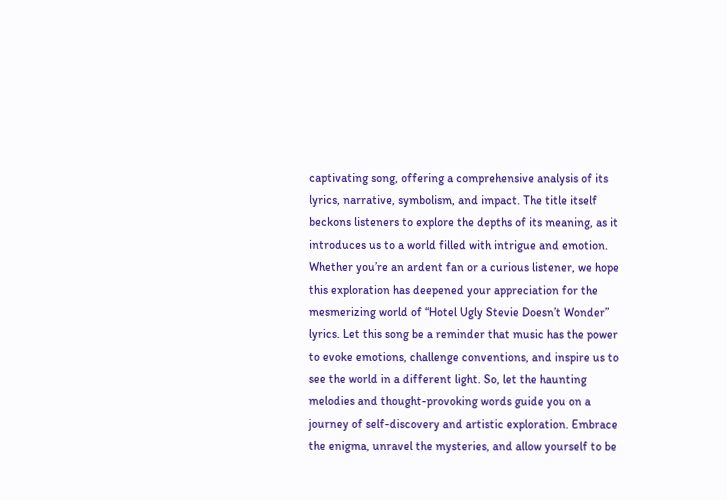captivating song, offering a comprehensive analysis of its lyrics, narrative, symbolism, and impact. The title itself beckons listeners to explore the depths of its meaning, as it introduces us to a world filled with intrigue and emotion. Whether you’re an ardent fan or a curious listener, we hope this exploration has deepened your appreciation for the mesmerizing world of “Hotel Ugly Stevie Doesn’t Wonder” lyrics. Let this song be a reminder that music has the power to evoke emotions, challenge conventions, and inspire us to see the world in a different light. So, let the haunting melodies and thought-provoking words guide you on a journey of self-discovery and artistic exploration. Embrace the enigma, unravel the mysteries, and allow yourself to be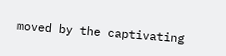moved by the captivating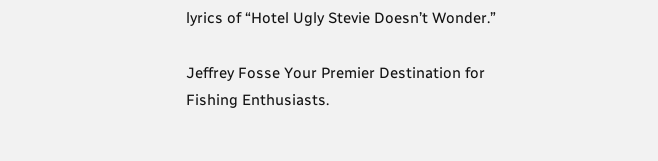lyrics of “Hotel Ugly Stevie Doesn’t Wonder.”

Jeffrey Fosse Your Premier Destination for Fishing Enthusiasts.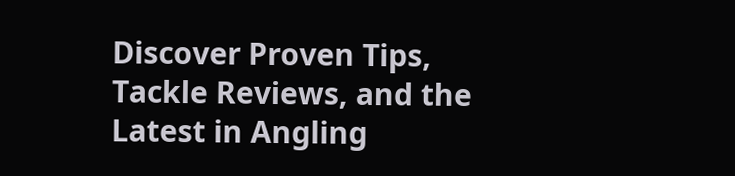Discover Proven Tips, Tackle Reviews, and the Latest in Angling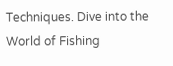Techniques. Dive into the World of Fishing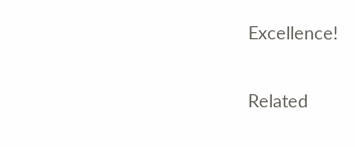Excellence!

Related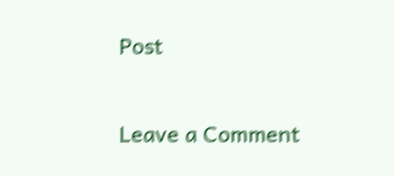Post

Leave a Comment